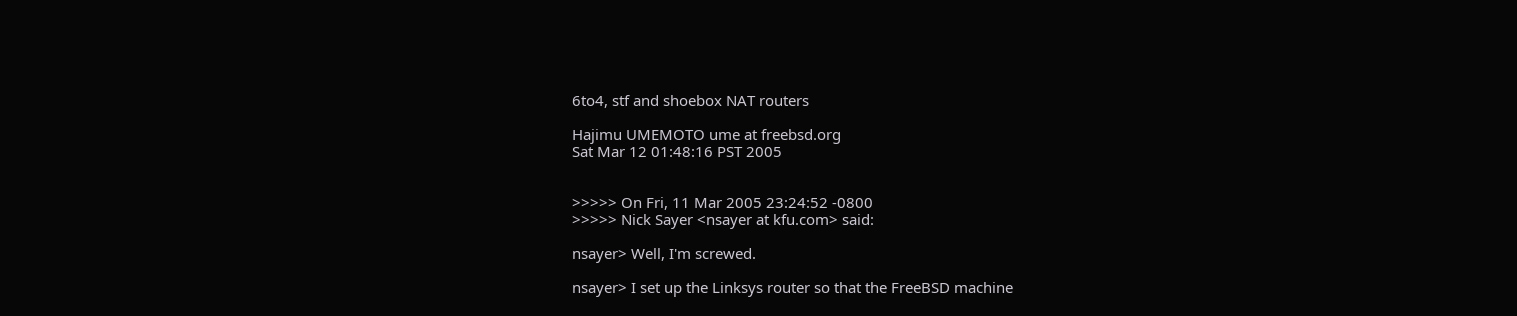6to4, stf and shoebox NAT routers

Hajimu UMEMOTO ume at freebsd.org
Sat Mar 12 01:48:16 PST 2005


>>>>> On Fri, 11 Mar 2005 23:24:52 -0800
>>>>> Nick Sayer <nsayer at kfu.com> said:

nsayer> Well, I'm screwed.

nsayer> I set up the Linksys router so that the FreeBSD machine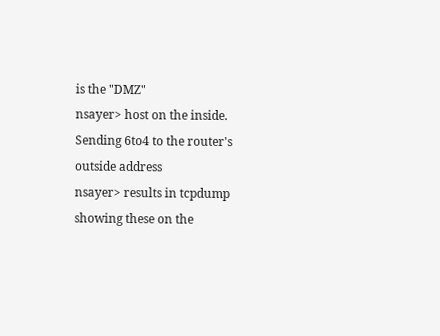is the "DMZ"
nsayer> host on the inside. Sending 6to4 to the router's outside address
nsayer> results in tcpdump showing these on the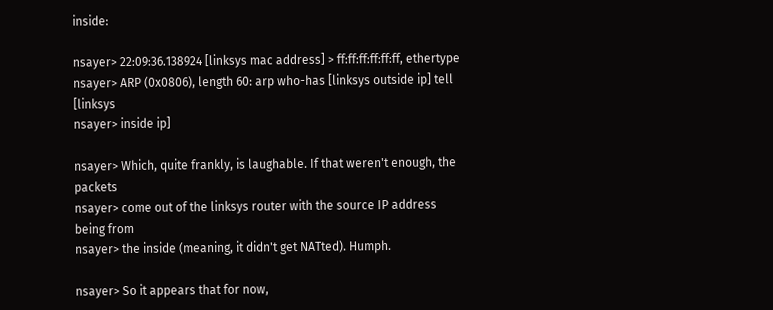inside:

nsayer> 22:09:36.138924 [linksys mac address] > ff:ff:ff:ff:ff:ff, ethertype
nsayer> ARP (0x0806), length 60: arp who-has [linksys outside ip] tell [linksys
nsayer> inside ip]

nsayer> Which, quite frankly, is laughable. If that weren't enough, the packets
nsayer> come out of the linksys router with the source IP address being from
nsayer> the inside (meaning, it didn't get NATted). Humph.

nsayer> So it appears that for now,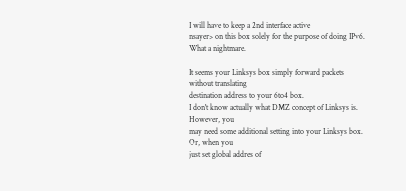I will have to keep a 2nd interface active
nsayer> on this box solely for the purpose of doing IPv6. What a nightmare.

It seems your Linksys box simply forward packets without translating
destination address to your 6to4 box.
I don't know actually what DMZ concept of Linksys is.  However, you
may need some additional setting into your Linksys box.  Or, when you
just set global addres of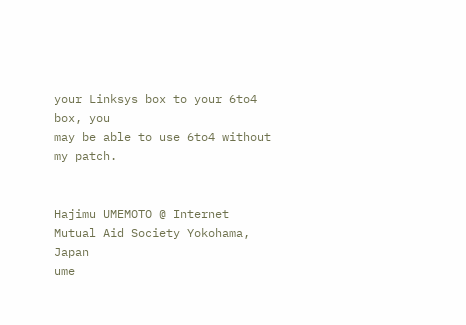your Linksys box to your 6to4 box, you
may be able to use 6to4 without my patch.


Hajimu UMEMOTO @ Internet Mutual Aid Society Yokohama, Japan
ume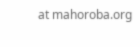at mahoroba.org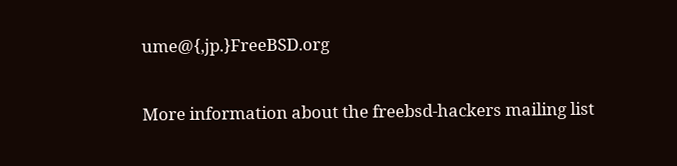ume@{,jp.}FreeBSD.org

More information about the freebsd-hackers mailing list